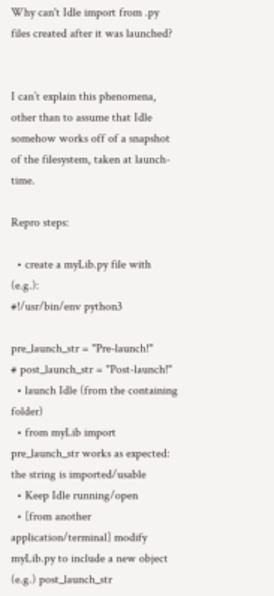Why can't Idle import from .py files created after it was launched?


I can’t explain this phenomena, other than to assume that Idle somehow works off of a snapshot of the filesystem, taken at launch-time.

Repro steps:

  • create a myLib.py file with (e.g.):
#!/usr/bin/env python3

pre_launch_str = "Pre-launch!"
# post_launch_str = "Post-launch!"
  • launch Idle (from the containing folder)
  • from myLib import pre_launch_str works as expected: the string is imported/usable
  • Keep Idle running/open
  • [from another application/terminal] modify myLib.py to include a new object (e.g.) post_launch_str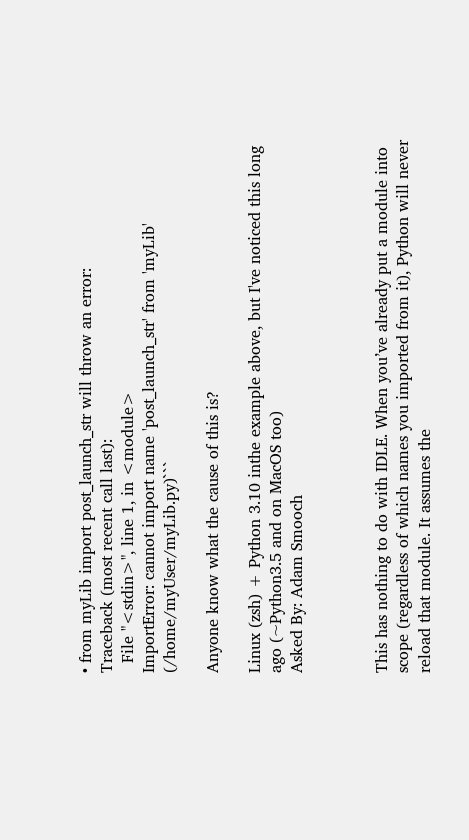• from myLib import post_launch_str will throw an error:
Traceback (most recent call last):
  File "<stdin>", line 1, in <module>
ImportError: cannot import name 'post_launch_str' from 'myLib' (/home/myUser/myLib.py)```

Anyone know what the cause of this is?

Linux (zsh) + Python 3.10 inthe example above, but I've noticed this long ago (~Python3.5 and on MacOS too)
Asked By: Adam Smooch



This has nothing to do with IDLE. When you’ve already put a module into scope (regardless of which names you imported from it), Python will never reload that module. It assumes the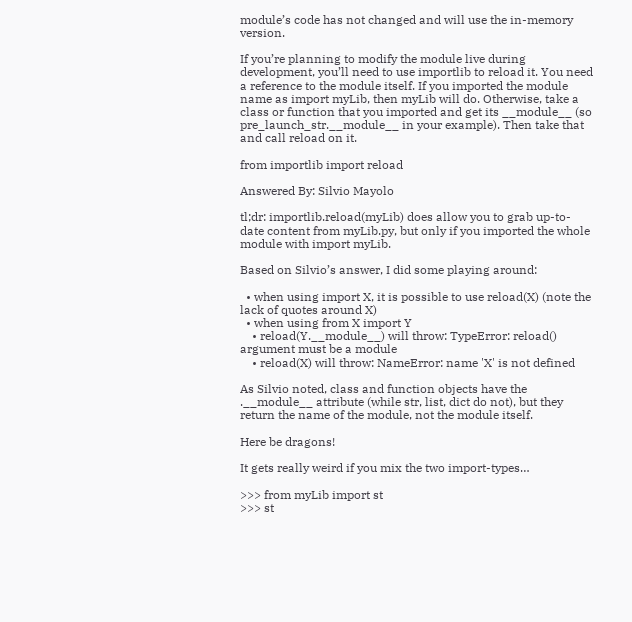module’s code has not changed and will use the in-memory version.

If you’re planning to modify the module live during development, you’ll need to use importlib to reload it. You need a reference to the module itself. If you imported the module name as import myLib, then myLib will do. Otherwise, take a class or function that you imported and get its __module__ (so pre_launch_str.__module__ in your example). Then take that and call reload on it.

from importlib import reload

Answered By: Silvio Mayolo

tl;dr: importlib.reload(myLib) does allow you to grab up-to-date content from myLib.py, but only if you imported the whole module with import myLib.

Based on Silvio’s answer, I did some playing around:

  • when using import X, it is possible to use reload(X) (note the lack of quotes around X)
  • when using from X import Y
    • reload(Y.__module__) will throw: TypeError: reload() argument must be a module
    • reload(X) will throw: NameError: name 'X' is not defined

As Silvio noted, class and function objects have the .__module__ attribute (while str, list, dict do not), but they return the name of the module, not the module itself.

Here be dragons!

It gets really weird if you mix the two import-types…

>>> from myLib import st
>>> st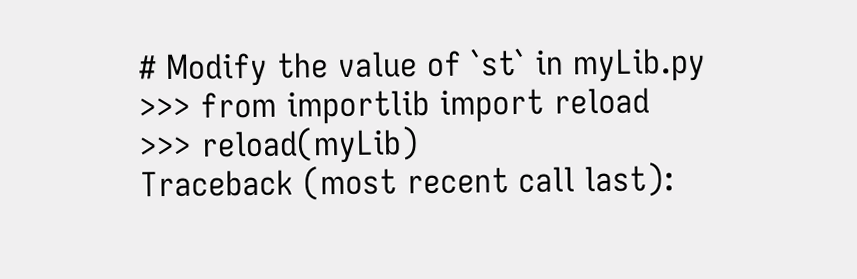# Modify the value of `st` in myLib.py
>>> from importlib import reload
>>> reload(myLib)
Traceback (most recent call last):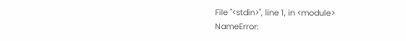File "<stdin>", line 1, in <module>
NameError: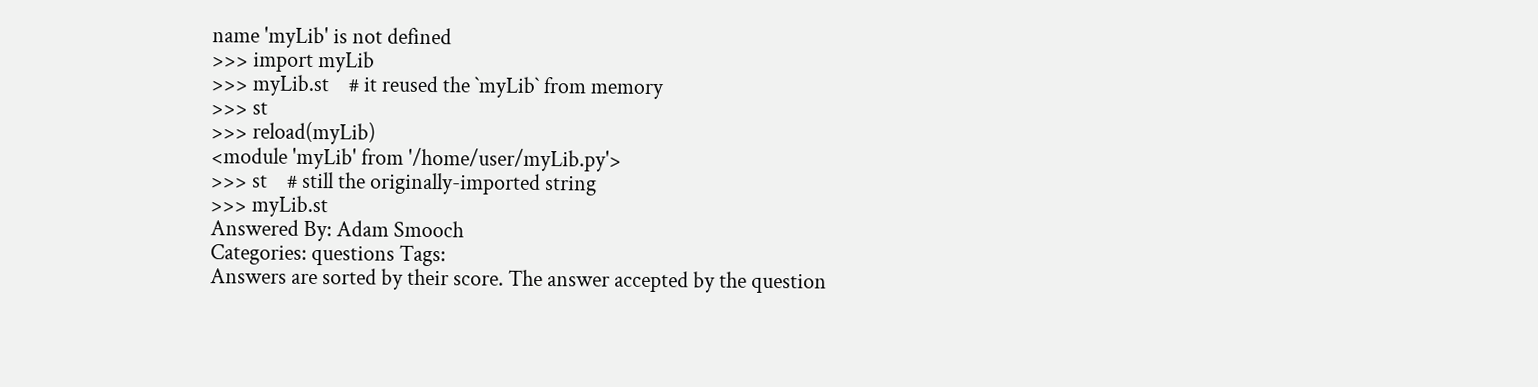name 'myLib' is not defined
>>> import myLib
>>> myLib.st    # it reused the `myLib` from memory
>>> st
>>> reload(myLib)
<module 'myLib' from '/home/user/myLib.py'>
>>> st    # still the originally-imported string
>>> myLib.st
Answered By: Adam Smooch
Categories: questions Tags:
Answers are sorted by their score. The answer accepted by the question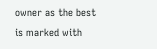owner as the best is marked with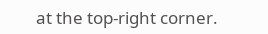at the top-right corner.